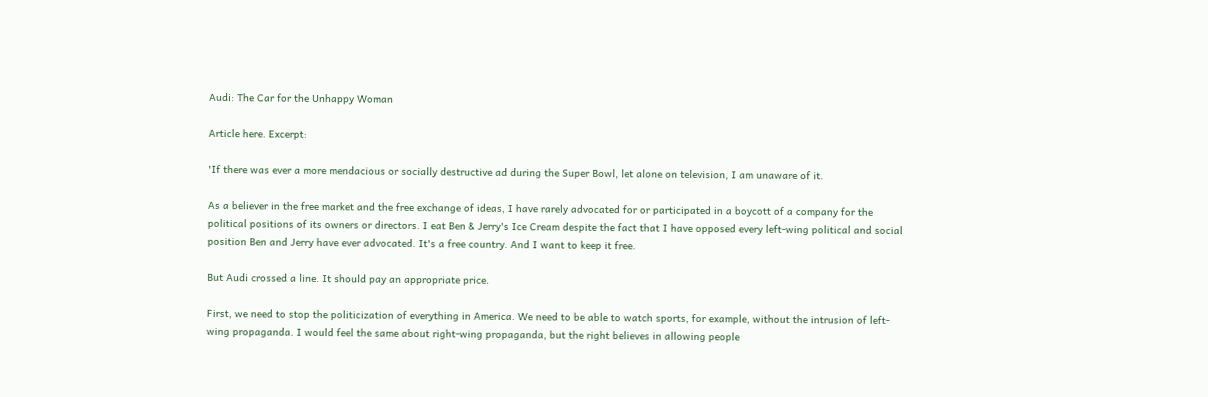Audi: The Car for the Unhappy Woman

Article here. Excerpt:

'If there was ever a more mendacious or socially destructive ad during the Super Bowl, let alone on television, I am unaware of it.

As a believer in the free market and the free exchange of ideas, I have rarely advocated for or participated in a boycott of a company for the political positions of its owners or directors. I eat Ben & Jerry's Ice Cream despite the fact that I have opposed every left-wing political and social position Ben and Jerry have ever advocated. It's a free country. And I want to keep it free.

But Audi crossed a line. It should pay an appropriate price.

First, we need to stop the politicization of everything in America. We need to be able to watch sports, for example, without the intrusion of left-wing propaganda. I would feel the same about right-wing propaganda, but the right believes in allowing people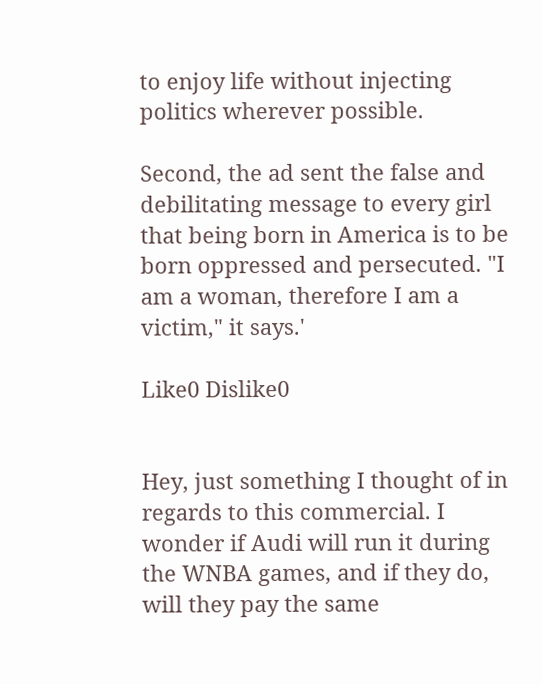to enjoy life without injecting politics wherever possible.

Second, the ad sent the false and debilitating message to every girl that being born in America is to be born oppressed and persecuted. "I am a woman, therefore I am a victim," it says.'

Like0 Dislike0


Hey, just something I thought of in regards to this commercial. I wonder if Audi will run it during the WNBA games, and if they do, will they pay the same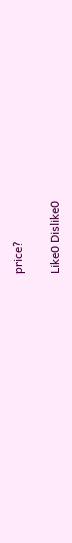price?

Like0 Dislike0